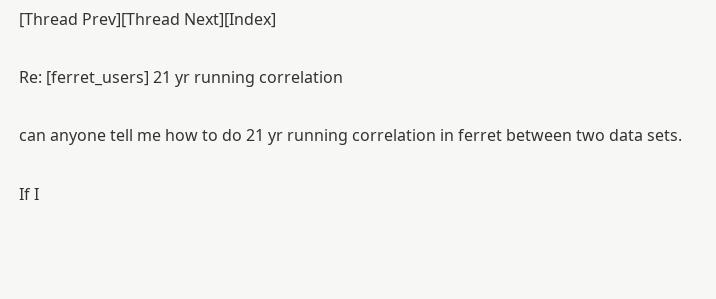[Thread Prev][Thread Next][Index]

Re: [ferret_users] 21 yr running correlation

can anyone tell me how to do 21 yr running correlation in ferret between two data sets.

If I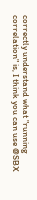correctly understand what "running correlation" is, I think you can use @SBX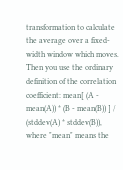transformation to calculate the average over a fixed-width window which moves.  Then you use the ordinary definition of the correlation coefficient: mean[ (A - mean(A)) * (B - mean(B)) ] / (stddev(A) * stddev(B)), where "mean" means the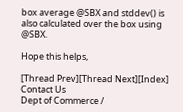box average @SBX and stddev() is also calculated over the box using @SBX.

Hope this helps,

[Thread Prev][Thread Next][Index]
Contact Us
Dept of Commerce /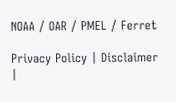NOAA / OAR / PMEL / Ferret

Privacy Policy | Disclaimer |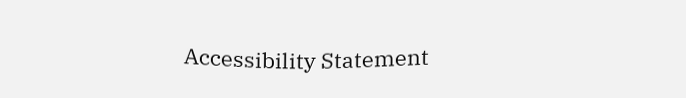Accessibility Statement